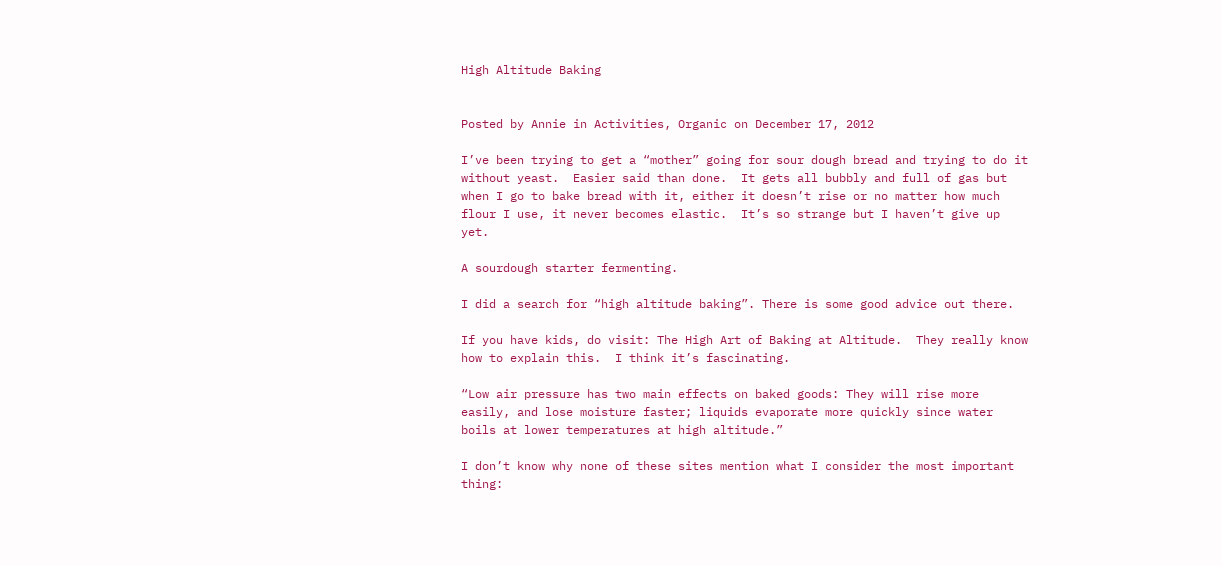High Altitude Baking


Posted by Annie in Activities, Organic on December 17, 2012

I’ve been trying to get a “mother” going for sour dough bread and trying to do it without yeast.  Easier said than done.  It gets all bubbly and full of gas but when I go to bake bread with it, either it doesn’t rise or no matter how much flour I use, it never becomes elastic.  It’s so strange but I haven’t give up yet.

A sourdough starter fermenting.

I did a search for “high altitude baking”. There is some good advice out there.

If you have kids, do visit: The High Art of Baking at Altitude.  They really know how to explain this.  I think it’s fascinating.

“Low air pressure has two main effects on baked goods: They will rise more easily, and lose moisture faster; liquids evaporate more quickly since water boils at lower temperatures at high altitude.”

I don’t know why none of these sites mention what I consider the most important thing: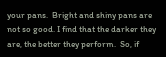your pans.  Bright and shiny pans are not so good. I find that the darker they are, the better they perform.  So, if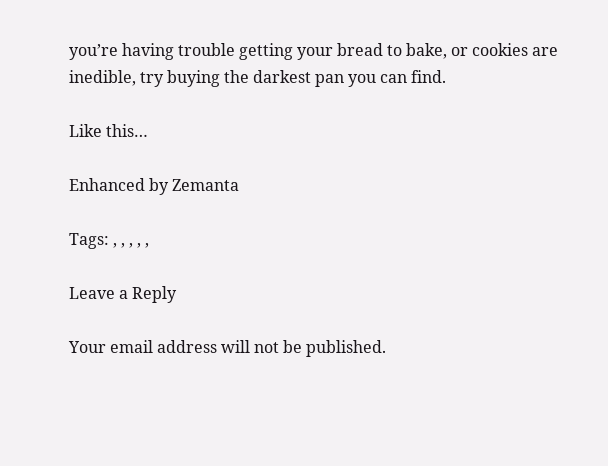you’re having trouble getting your bread to bake, or cookies are inedible, try buying the darkest pan you can find.

Like this…

Enhanced by Zemanta

Tags: , , , , ,

Leave a Reply

Your email address will not be published.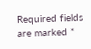Required fields are marked *